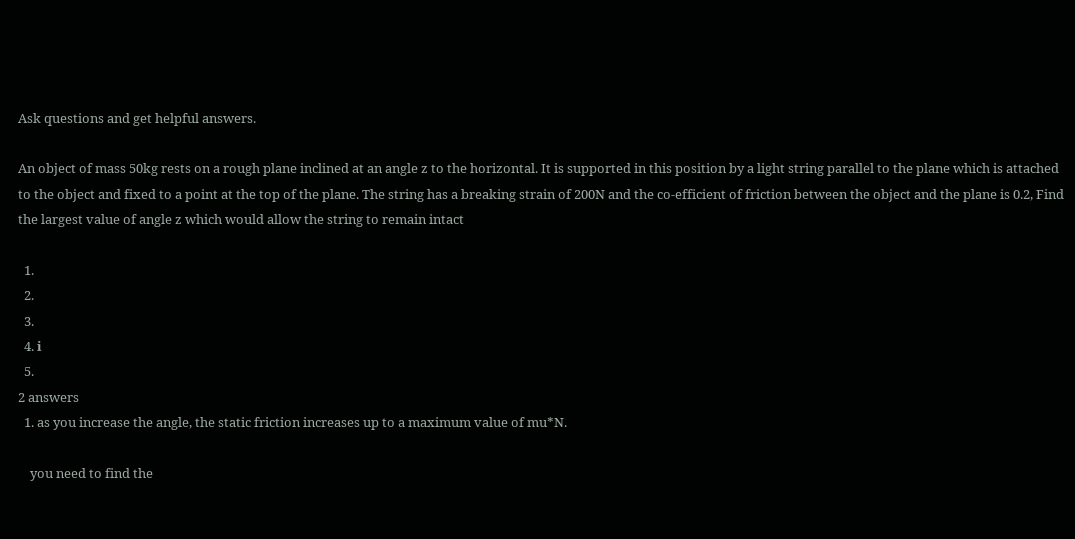Ask questions and get helpful answers.

An object of mass 50kg rests on a rough plane inclined at an angle z to the horizontal. It is supported in this position by a light string parallel to the plane which is attached to the object and fixed to a point at the top of the plane. The string has a breaking strain of 200N and the co-efficient of friction between the object and the plane is 0.2, Find the largest value of angle z which would allow the string to remain intact

  1.
  2.
  3.
  4. ℹ
  5.
2 answers
  1. as you increase the angle, the static friction increases up to a maximum value of mu*N.

    you need to find the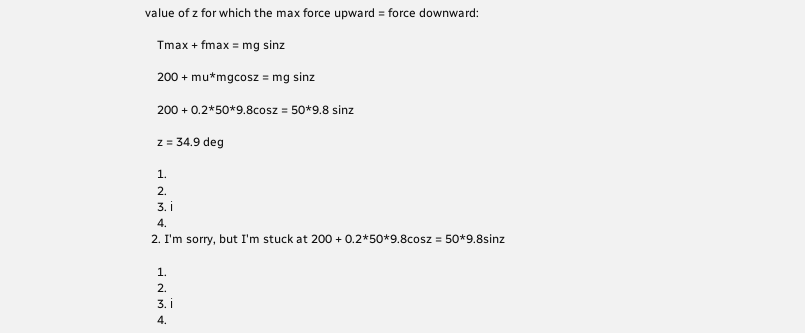value of z for which the max force upward = force downward:

    Tmax + fmax = mg sinz

    200 + mu*mgcosz = mg sinz

    200 + 0.2*50*9.8cosz = 50*9.8 sinz

    z = 34.9 deg

    1.
    2.
    3. ℹ
    4.
  2. I'm sorry, but I'm stuck at 200 + 0.2*50*9.8cosz = 50*9.8sinz

    1.
    2.
    3. ℹ
    4.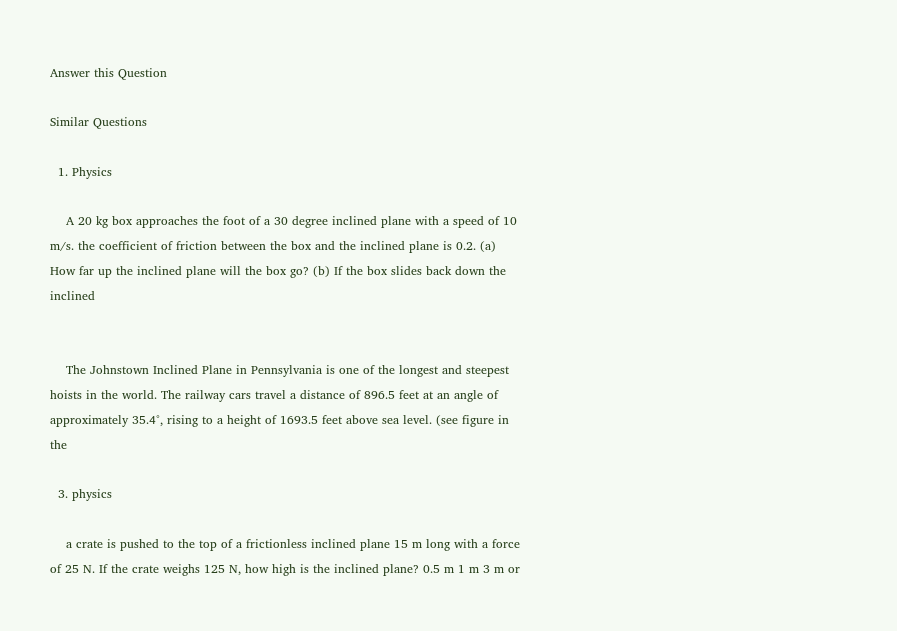Answer this Question

Similar Questions

  1. Physics

    A 20 kg box approaches the foot of a 30 degree inclined plane with a speed of 10 m/s. the coefficient of friction between the box and the inclined plane is 0.2. (a) How far up the inclined plane will the box go? (b) If the box slides back down the inclined


    The Johnstown Inclined Plane in Pennsylvania is one of the longest and steepest hoists in the world. The railway cars travel a distance of 896.5 feet at an angle of approximately 35.4°, rising to a height of 1693.5 feet above sea level. (see figure in the

  3. physics

    a crate is pushed to the top of a frictionless inclined plane 15 m long with a force of 25 N. If the crate weighs 125 N, how high is the inclined plane? 0.5 m 1 m 3 m or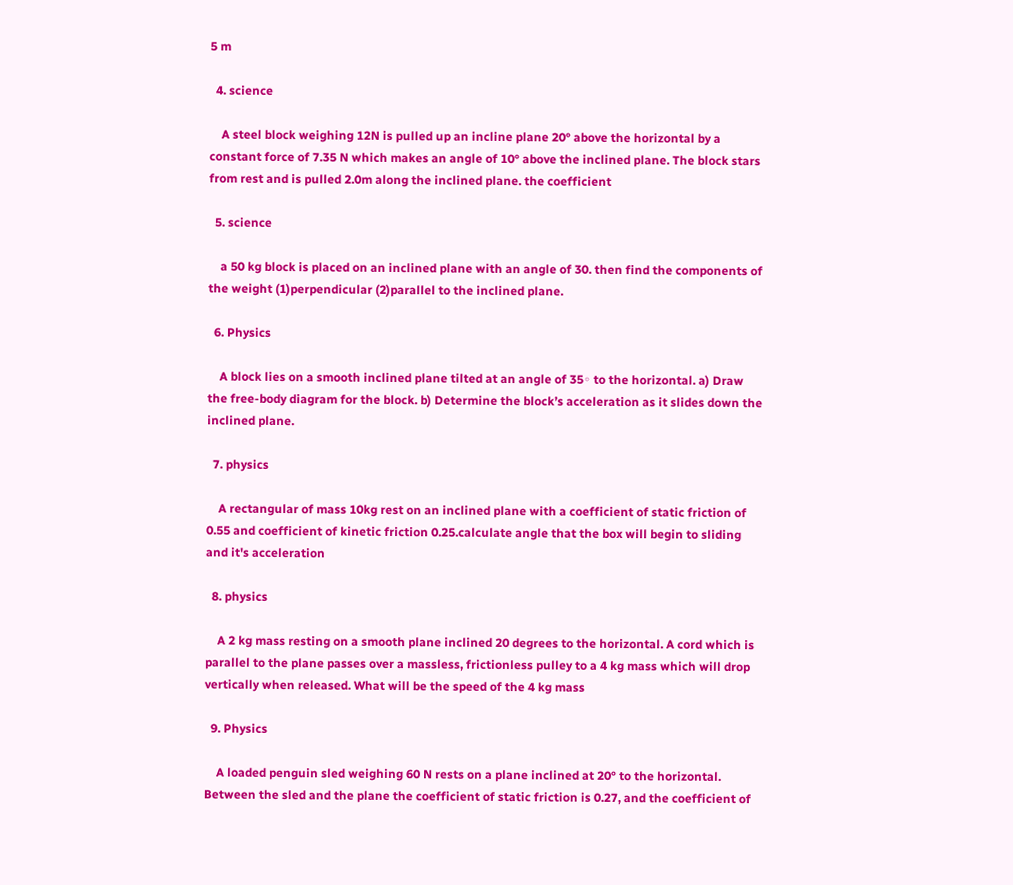5 m

  4. science

    A steel block weighing 12N is pulled up an incline plane 20° above the horizontal by a constant force of 7.35 N which makes an angle of 10° above the inclined plane. The block stars from rest and is pulled 2.0m along the inclined plane. the coefficient

  5. science

    a 50 kg block is placed on an inclined plane with an angle of 30. then find the components of the weight (1)perpendicular (2)parallel to the inclined plane.

  6. Physics

    A block lies on a smooth inclined plane tilted at an angle of 35◦ to the horizontal. a) Draw the free-body diagram for the block. b) Determine the block’s acceleration as it slides down the inclined plane.

  7. physics

    A rectangular of mass 10kg rest on an inclined plane with a coefficient of static friction of 0.55 and coefficient of kinetic friction 0.25.calculate angle that the box will begin to sliding and it's acceleration

  8. physics

    A 2 kg mass resting on a smooth plane inclined 20 degrees to the horizontal. A cord which is parallel to the plane passes over a massless, frictionless pulley to a 4 kg mass which will drop vertically when released. What will be the speed of the 4 kg mass

  9. Physics

    A loaded penguin sled weighing 60 N rests on a plane inclined at 20° to the horizontal. Between the sled and the plane the coefficient of static friction is 0.27, and the coefficient of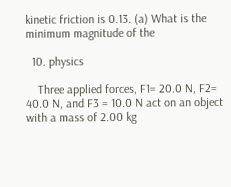kinetic friction is 0.13. (a) What is the minimum magnitude of the

  10. physics

    Three applied forces, F1= 20.0 N, F2= 40.0 N, and F3 = 10.0 N act on an object with a mass of 2.00 kg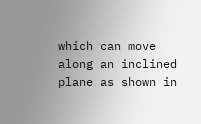which can move along an inclined plane as shown in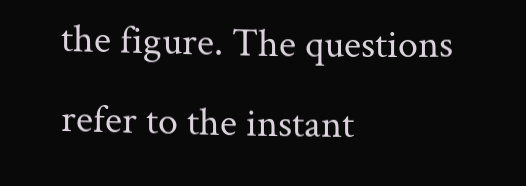the figure. The questions refer to the instant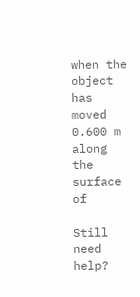when the object has moved 0.600 m along the surface of

Still need help?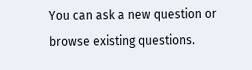You can ask a new question or browse existing questions.